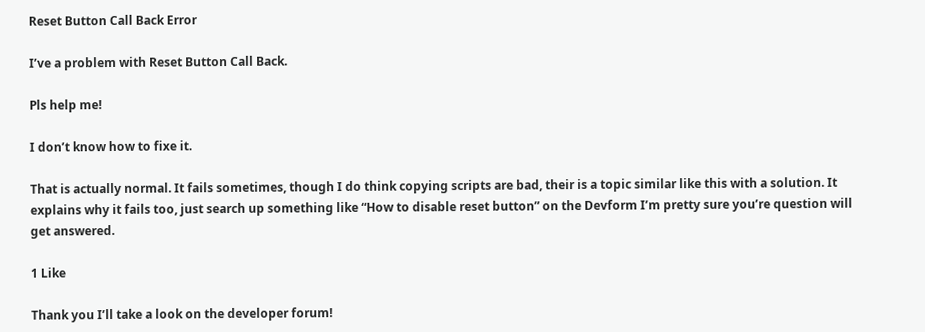Reset Button Call Back Error

I’ve a problem with Reset Button Call Back.

Pls help me!

I don’t know how to fixe it.

That is actually normal. It fails sometimes, though I do think copying scripts are bad, their is a topic similar like this with a solution. It explains why it fails too, just search up something like “How to disable reset button” on the Devform I’m pretty sure you’re question will get answered.

1 Like

Thank you I’ll take a look on the developer forum!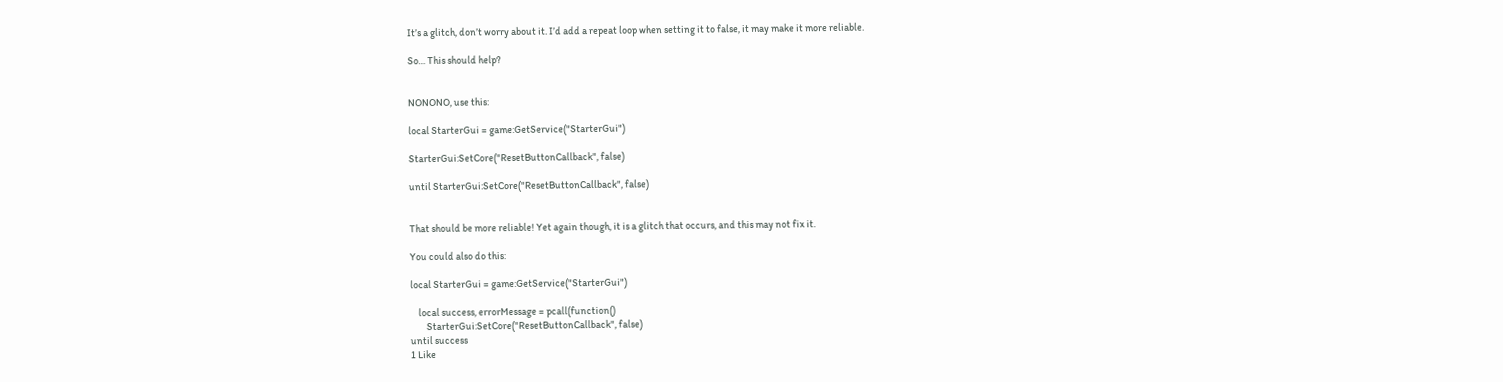It’s a glitch, don’t worry about it. I’d add a repeat loop when setting it to false, it may make it more reliable.

So… This should help?


NONONO, use this:

local StarterGui = game:GetService("StarterGui")

StarterGui:SetCore("ResetButtonCallback", false)

until StarterGui:SetCore("ResetButtonCallback", false)


That should be more reliable! Yet again though, it is a glitch that occurs, and this may not fix it.

You could also do this:

local StarterGui = game:GetService("StarterGui")

    local success, errorMessage = pcall(function()
        StarterGui:SetCore("ResetButtonCallback", false)
until success
1 Like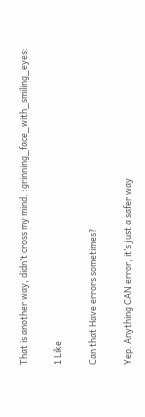That is another way, didn’t cross my mind. :grinning_face_with_smiling_eyes:

1 Like

Can that Have errors sometimes?

Yep. Anything CAN error, it’s just a safer way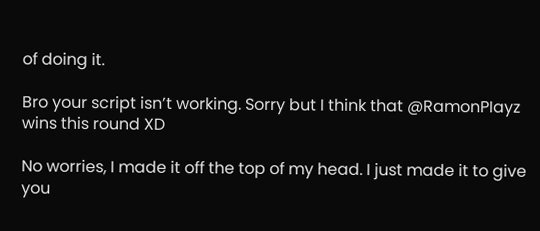of doing it.

Bro your script isn’t working. Sorry but I think that @RamonPIayz wins this round XD

No worries, I made it off the top of my head. I just made it to give you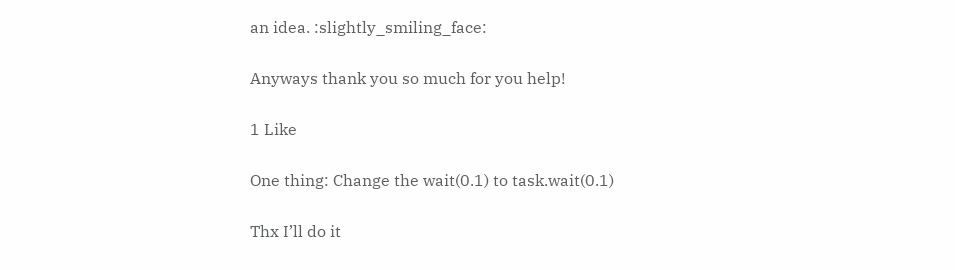an idea. :slightly_smiling_face:

Anyways thank you so much for you help!

1 Like

One thing: Change the wait(0.1) to task.wait(0.1)

Thx I’ll do it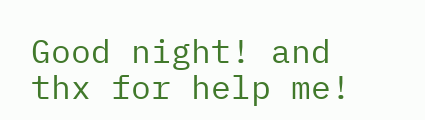Good night! and thx for help me!